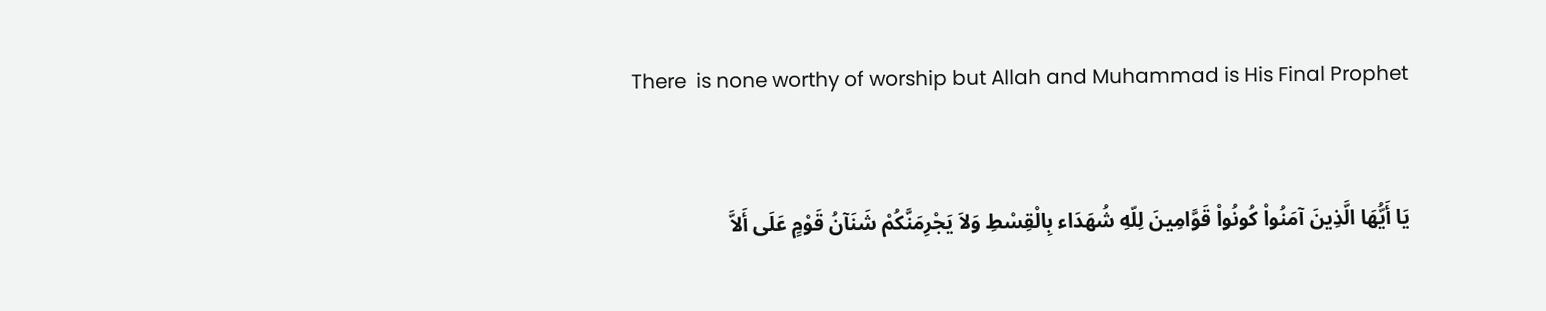There  is none worthy of worship but Allah and Muhammad is His Final Prophet


يَا أَيُّهَا الَّذِينَ آمَنُواْ كُونُواْ قَوَّامِينَ لِلّهِ شُهَدَاء بِالْقِسْطِ وَلاَ يَجْرِمَنَّكُمْ شَنَآنُ قَوْمٍ عَلَى أَلاَّ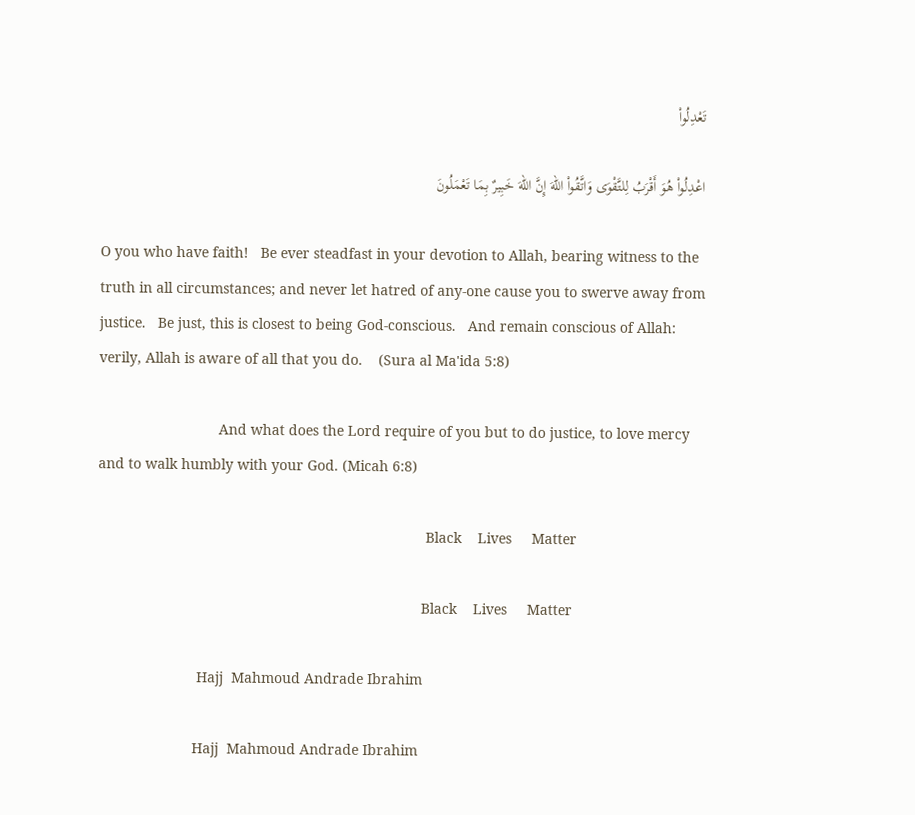تَعْدِلُواْ

اعْدِلُواْ هُوَ أَقْرَبُ لِلتَّقْوَى وَاتَّقُواْ اللّهَ إِنَّ اللّهَ خَبِيرٌ بِمَا تَعْمَلُونَ

O you who have faith!   Be ever steadfast in your devotion to Allah, bearing witness to the truth in all circumstances; and never let hatred of any-one cause you to swerve away from justice.   Be just, this is closest to being God-conscious.   And remain conscious of Allah: verily, Allah is aware of all that you do.    (Sura al Ma'ida 5:8)

                              And what does the Lord require of you but to do justice, to love mercy                              and to walk humbly with your God. (Micah 6:8)

                                                                                  Black    Lives     Matter

                                                                                 Black    Lives     Matter

                         Hajj  Mahmoud Andrade Ibrahim

                        Hajj  Mahmoud Andrade Ibrahim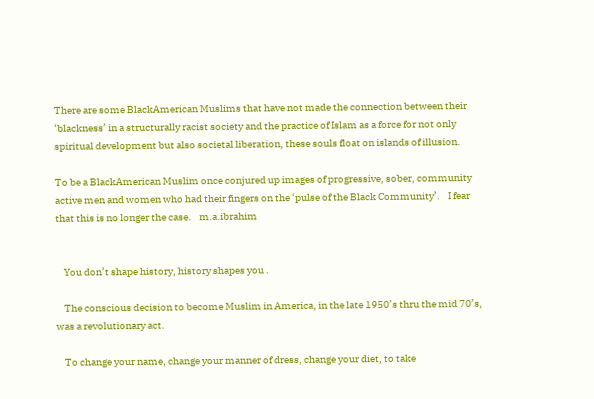There are some BlackAmerican Muslims that have not made the connection between their ‘blackness’ in a structurally racist society and the practice of Islam as a force for not only spiritual development but also societal liberation, these souls float on islands of illusion.

To be a BlackAmerican Muslim once conjured up images of progressive, sober, community active men and women who had their fingers on the ‘pulse of the Black Community’.    I fear that this is no longer the case.    m.a.ibrahim


    You don’t shape history, history shapes you .

    The conscious decision to become Muslim in America, in the late 1950’s thru the mid 70’s,  was a revolutionary act.

    To change your name, change your manner of dress, change your diet, to take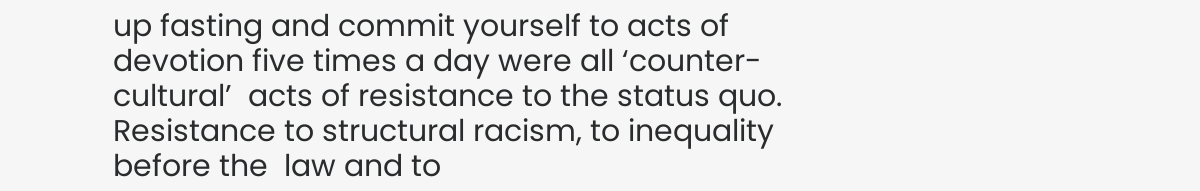up fasting and commit yourself to acts of devotion five times a day were all ‘counter-cultural’  acts of resistance to the status quo.  Resistance to structural racism, to inequality before the  law and to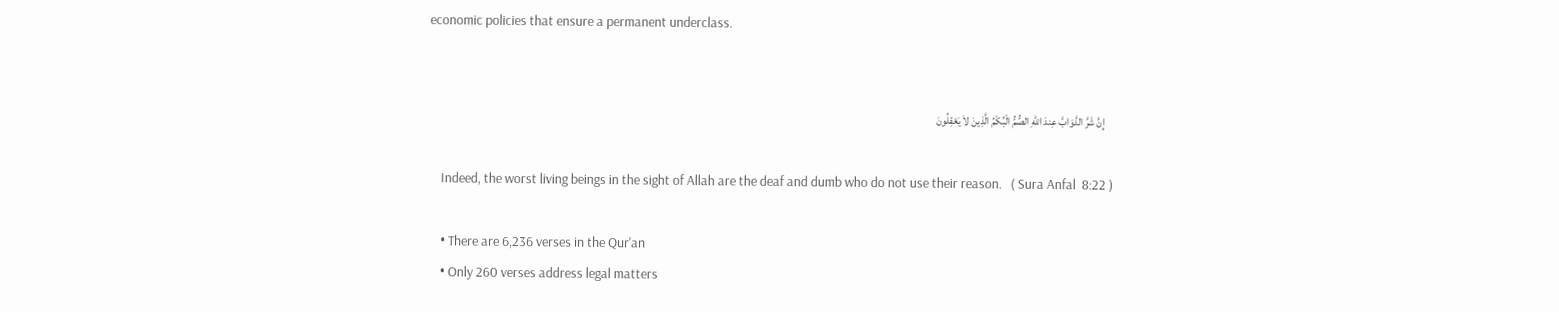economic policies that ensure a permanent underclass.


    إِنَّ شَرَّ الدَّوَابَّ عِندَ اللّهِ الصُّمُّ الْبُكْمُ الَّذِينَ لاَ يَعْقِلُونَ

    Indeed, the worst living beings in the sight of Allah are the deaf and dumb who do not use their reason.   ( Sura Anfal  8:22 )

    • There are 6,236 verses in the Qur'an
    • Only 260 verses address legal matters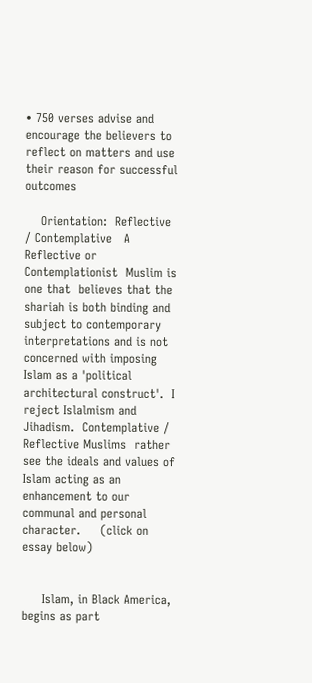• 750 verses advise and encourage the believers to reflect on matters and use their reason for successful outcomes

    Orientation:  Reflective / Contemplative   A Reflective or Contemplationist  Muslim is one that  believes that the shariah is both binding and subject to contemporary interpretations and is not concerned with imposing Islam as a 'political architectural construct'.  I reject Islalmism and Jihadism.  Contemplative / Reflective Muslims  rather see the ideals and values of Islam acting as an enhancement to our communal and personal character.     (click on essay below)


     Islam, in Black America, begins as part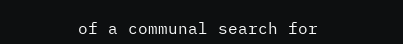of a communal search for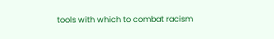tools with which to combat racism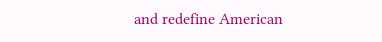and redefine American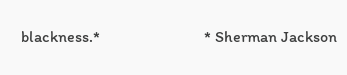blackness.*                          * Sherman Jackson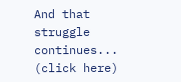And that struggle  continues... (click here)